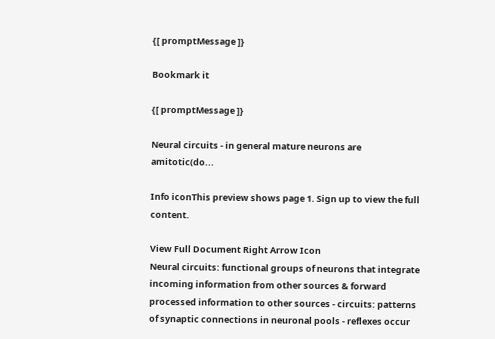{[ promptMessage ]}

Bookmark it

{[ promptMessage ]}

Neural circuits - in general mature neurons are amitotic(do...

Info iconThis preview shows page 1. Sign up to view the full content.

View Full Document Right Arrow Icon
Neural circuits: functional groups of neurons that integrate incoming information from other sources & forward processed information to other sources - circuits: patterns of synaptic connections in neuronal pools - reflexes occur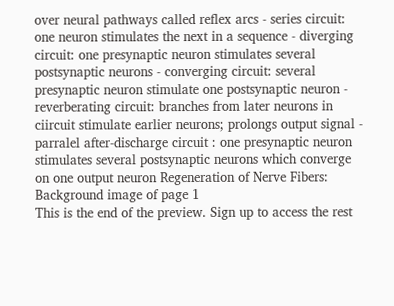over neural pathways called reflex arcs - series circuit: one neuron stimulates the next in a sequence - diverging circuit: one presynaptic neuron stimulates several postsynaptic neurons - converging circuit: several presynaptic neuron stimulate one postsynaptic neuron - reverberating circuit: branches from later neurons in ciircuit stimulate earlier neurons; prolongs output signal - parralel after-discharge circuit : one presynaptic neuron stimulates several postsynaptic neurons which converge on one output neuron Regeneration of Nerve Fibers:
Background image of page 1
This is the end of the preview. Sign up to access the rest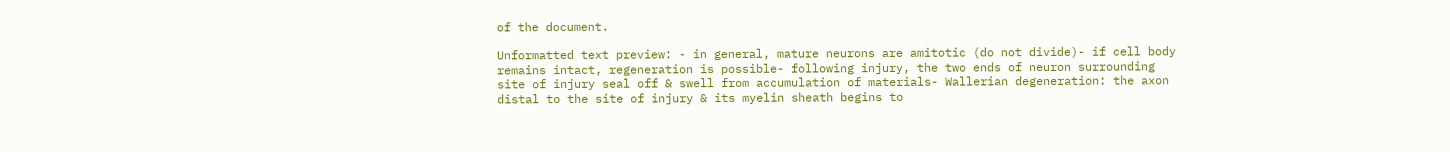of the document.

Unformatted text preview: - in general, mature neurons are amitotic (do not divide)- if cell body remains intact, regeneration is possible- following injury, the two ends of neuron surrounding site of injury seal off & swell from accumulation of materials- Wallerian degeneration: the axon distal to the site of injury & its myelin sheath begins to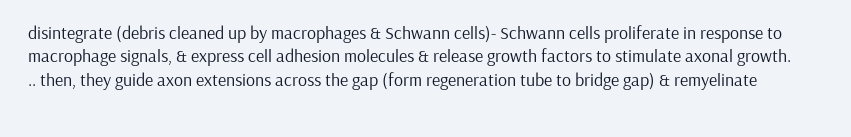disintegrate (debris cleaned up by macrophages & Schwann cells)- Schwann cells proliferate in response to macrophage signals, & express cell adhesion molecules & release growth factors to stimulate axonal growth. .. then, they guide axon extensions across the gap (form regeneration tube to bridge gap) & remyelinate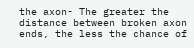the axon- The greater the distance between broken axon ends, the less the chance of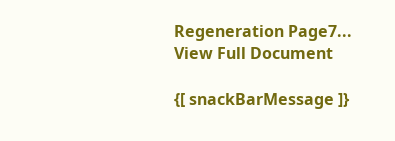Regeneration Page7...
View Full Document

{[ snackBarMessage ]}